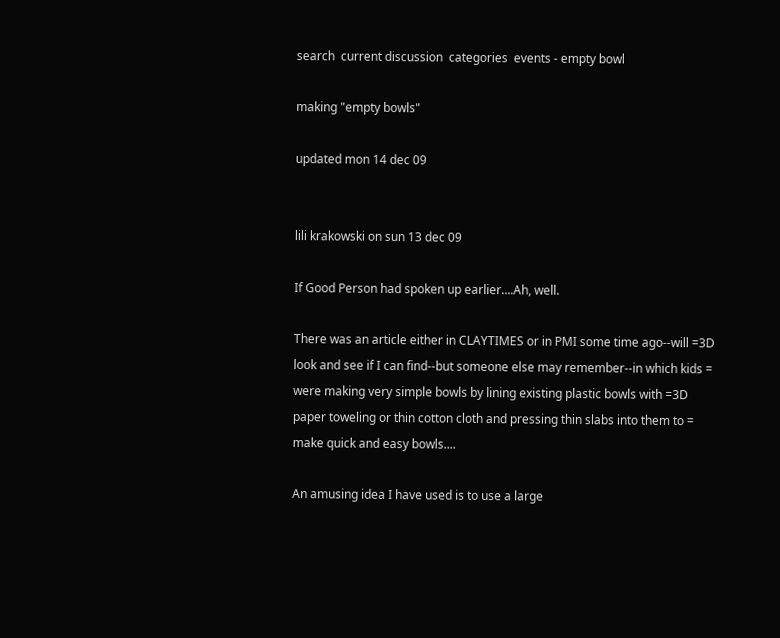search  current discussion  categories  events - empty bowl

making "empty bowls"

updated mon 14 dec 09


lili krakowski on sun 13 dec 09

If Good Person had spoken up earlier....Ah, well.

There was an article either in CLAYTIMES or in PMI some time ago--will =3D
look and see if I can find--but someone else may remember--in which kids =
were making very simple bowls by lining existing plastic bowls with =3D
paper toweling or thin cotton cloth and pressing thin slabs into them to =
make quick and easy bowls....

An amusing idea I have used is to use a large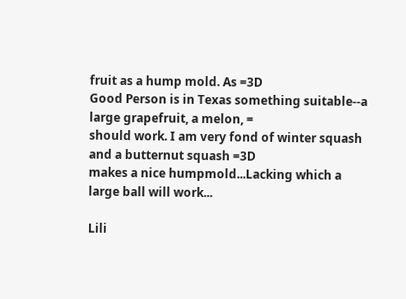fruit as a hump mold. As =3D
Good Person is in Texas something suitable--a large grapefruit, a melon, =
should work. I am very fond of winter squash and a butternut squash =3D
makes a nice humpmold...Lacking which a large ball will work...

Lili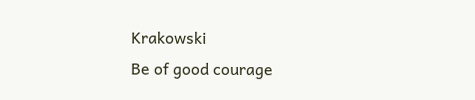Krakowski
Be of good courage